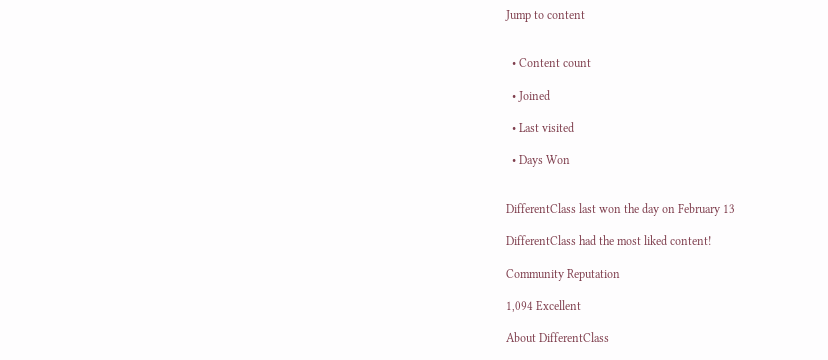Jump to content


  • Content count

  • Joined

  • Last visited

  • Days Won


DifferentClass last won the day on February 13

DifferentClass had the most liked content!

Community Reputation

1,094 Excellent

About DifferentClass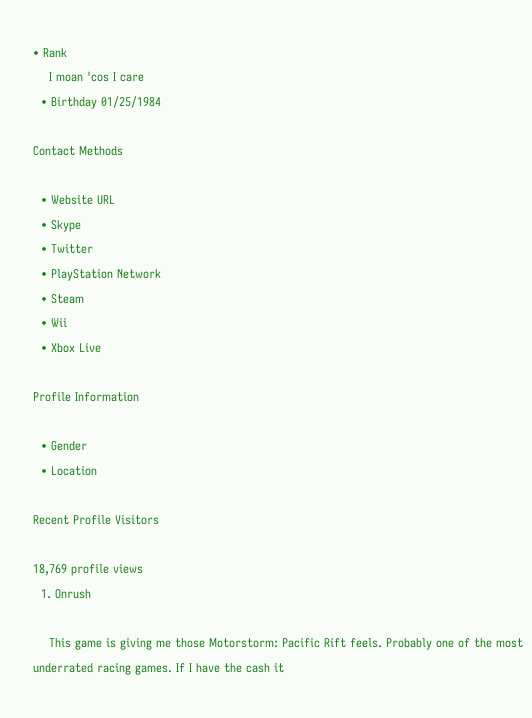• Rank
    I moan 'cos I care
  • Birthday 01/25/1984

Contact Methods

  • Website URL
  • Skype
  • Twitter
  • PlayStation Network
  • Steam
  • Wii
  • Xbox Live

Profile Information

  • Gender
  • Location

Recent Profile Visitors

18,769 profile views
  1. Onrush

    This game is giving me those Motorstorm: Pacific Rift feels. Probably one of the most underrated racing games. If I have the cash it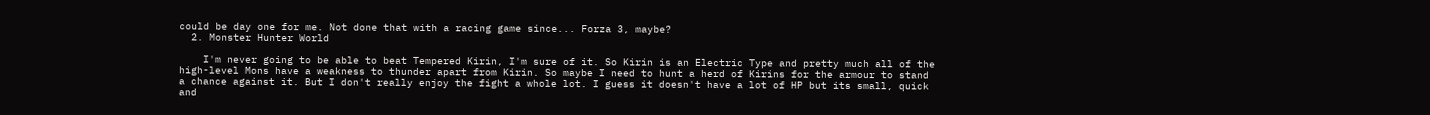could be day one for me. Not done that with a racing game since... Forza 3, maybe?
  2. Monster Hunter World

    I'm never going to be able to beat Tempered Kirin, I'm sure of it. So Kirin is an Electric Type and pretty much all of the high-level Mons have a weakness to thunder apart from Kirin. So maybe I need to hunt a herd of Kirins for the armour to stand a chance against it. But I don't really enjoy the fight a whole lot. I guess it doesn't have a lot of HP but its small, quick and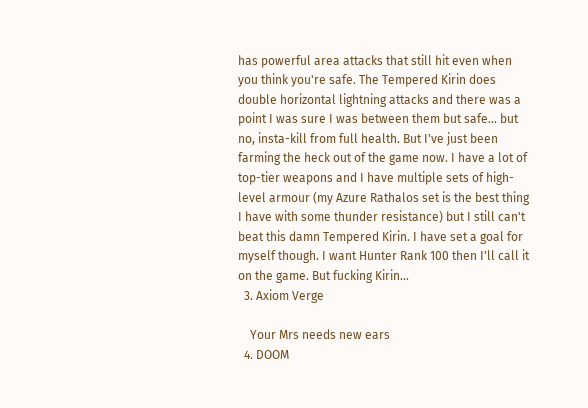has powerful area attacks that still hit even when you think you're safe. The Tempered Kirin does double horizontal lightning attacks and there was a point I was sure I was between them but safe... but no, insta-kill from full health. But I've just been farming the heck out of the game now. I have a lot of top-tier weapons and I have multiple sets of high-level armour (my Azure Rathalos set is the best thing I have with some thunder resistance) but I still can't beat this damn Tempered Kirin. I have set a goal for myself though. I want Hunter Rank 100 then I'll call it on the game. But fucking Kirin...
  3. Axiom Verge

    Your Mrs needs new ears
  4. DOOM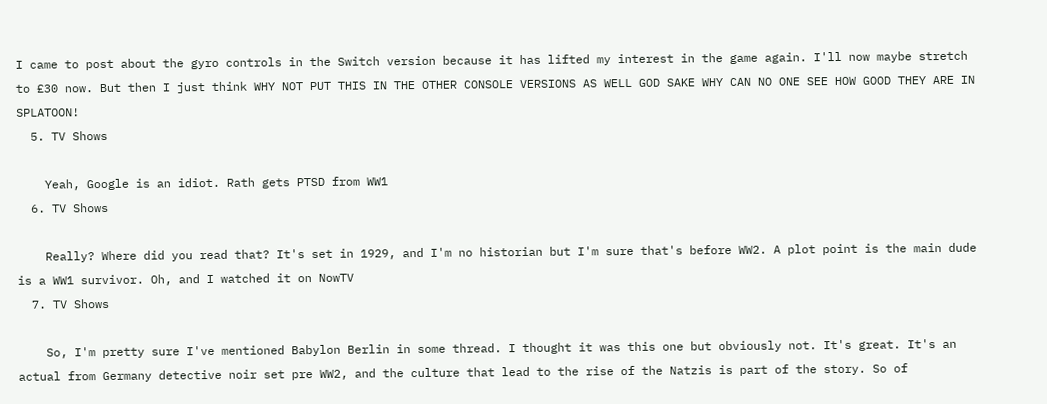I came to post about the gyro controls in the Switch version because it has lifted my interest in the game again. I'll now maybe stretch to £30 now. But then I just think WHY NOT PUT THIS IN THE OTHER CONSOLE VERSIONS AS WELL GOD SAKE WHY CAN NO ONE SEE HOW GOOD THEY ARE IN SPLATOON!
  5. TV Shows

    Yeah, Google is an idiot. Rath gets PTSD from WW1
  6. TV Shows

    Really? Where did you read that? It's set in 1929, and I'm no historian but I'm sure that's before WW2. A plot point is the main dude is a WW1 survivor. Oh, and I watched it on NowTV
  7. TV Shows

    So, I'm pretty sure I've mentioned Babylon Berlin in some thread. I thought it was this one but obviously not. It's great. It's an actual from Germany detective noir set pre WW2, and the culture that lead to the rise of the Natzis is part of the story. So of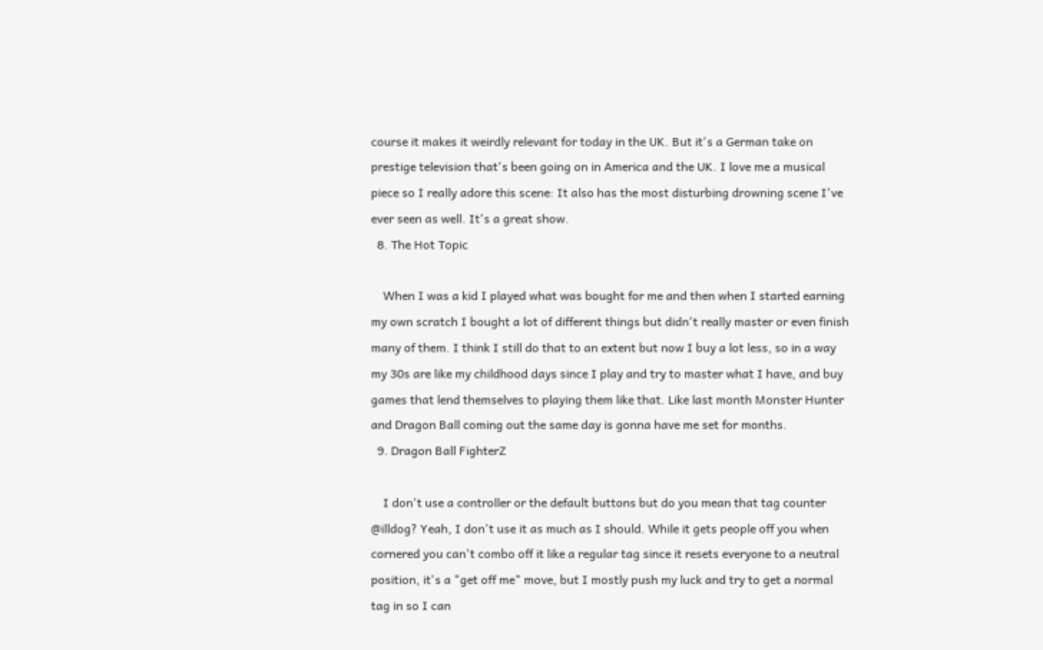course it makes it weirdly relevant for today in the UK. But it's a German take on prestige television that's been going on in America and the UK. I love me a musical piece so I really adore this scene: It also has the most disturbing drowning scene I've ever seen as well. It's a great show.
  8. The Hot Topic

    When I was a kid I played what was bought for me and then when I started earning my own scratch I bought a lot of different things but didn't really master or even finish many of them. I think I still do that to an extent but now I buy a lot less, so in a way my 30s are like my childhood days since I play and try to master what I have, and buy games that lend themselves to playing them like that. Like last month Monster Hunter and Dragon Ball coming out the same day is gonna have me set for months.
  9. Dragon Ball FighterZ

    I don't use a controller or the default buttons but do you mean that tag counter @illdog? Yeah, I don't use it as much as I should. While it gets people off you when cornered you can't combo off it like a regular tag since it resets everyone to a neutral position, it's a "get off me" move, but I mostly push my luck and try to get a normal tag in so I can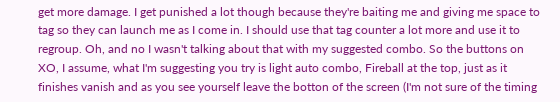get more damage. I get punished a lot though because they're baiting me and giving me space to tag so they can launch me as I come in. I should use that tag counter a lot more and use it to regroup. Oh, and no I wasn't talking about that with my suggested combo. So the buttons on XO, I assume, what I'm suggesting you try is light auto combo, Fireball at the top, just as it finishes vanish and as you see yourself leave the botton of the screen (I'm not sure of the timing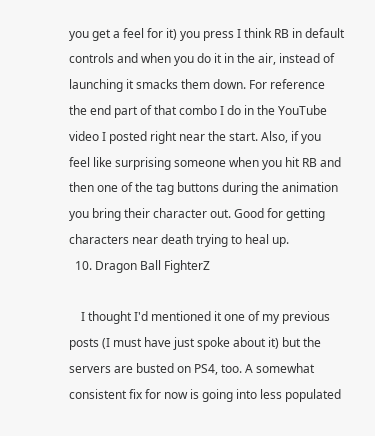you get a feel for it) you press I think RB in default controls and when you do it in the air, instead of launching it smacks them down. For reference the end part of that combo I do in the YouTube video I posted right near the start. Also, if you feel like surprising someone when you hit RB and then one of the tag buttons during the animation you bring their character out. Good for getting characters near death trying to heal up.
  10. Dragon Ball FighterZ

    I thought I'd mentioned it one of my previous posts (I must have just spoke about it) but the servers are busted on PS4, too. A somewhat consistent fix for now is going into less populated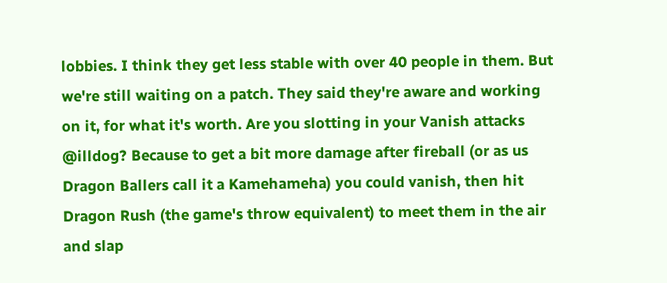lobbies. I think they get less stable with over 40 people in them. But we're still waiting on a patch. They said they're aware and working on it, for what it's worth. Are you slotting in your Vanish attacks @illdog? Because to get a bit more damage after fireball (or as us Dragon Ballers call it a Kamehameha) you could vanish, then hit Dragon Rush (the game's throw equivalent) to meet them in the air and slap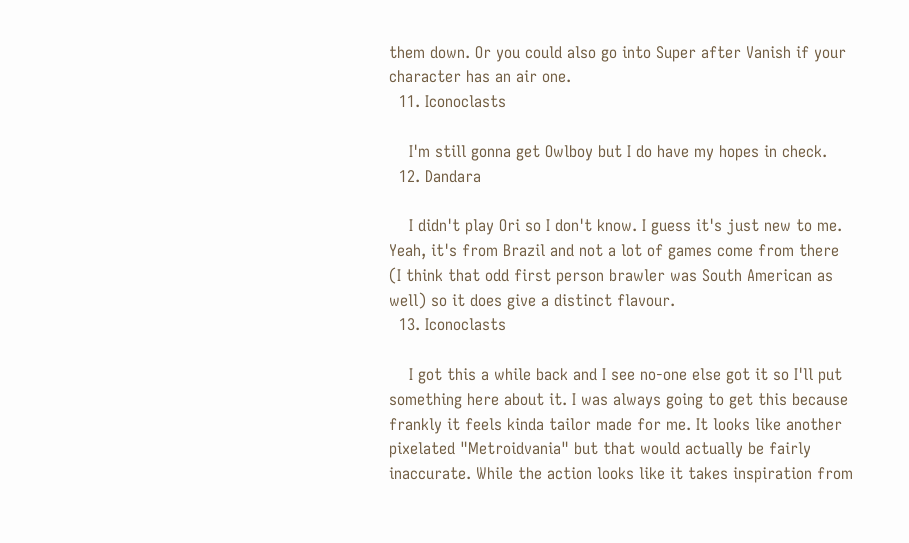them down. Or you could also go into Super after Vanish if your character has an air one.
  11. Iconoclasts

    I'm still gonna get Owlboy but I do have my hopes in check.
  12. Dandara

    I didn't play Ori so I don't know. I guess it's just new to me. Yeah, it's from Brazil and not a lot of games come from there (I think that odd first person brawler was South American as well) so it does give a distinct flavour.
  13. Iconoclasts

    I got this a while back and I see no-one else got it so I'll put something here about it. I was always going to get this because frankly it feels kinda tailor made for me. It looks like another pixelated "Metroidvania" but that would actually be fairly inaccurate. While the action looks like it takes inspiration from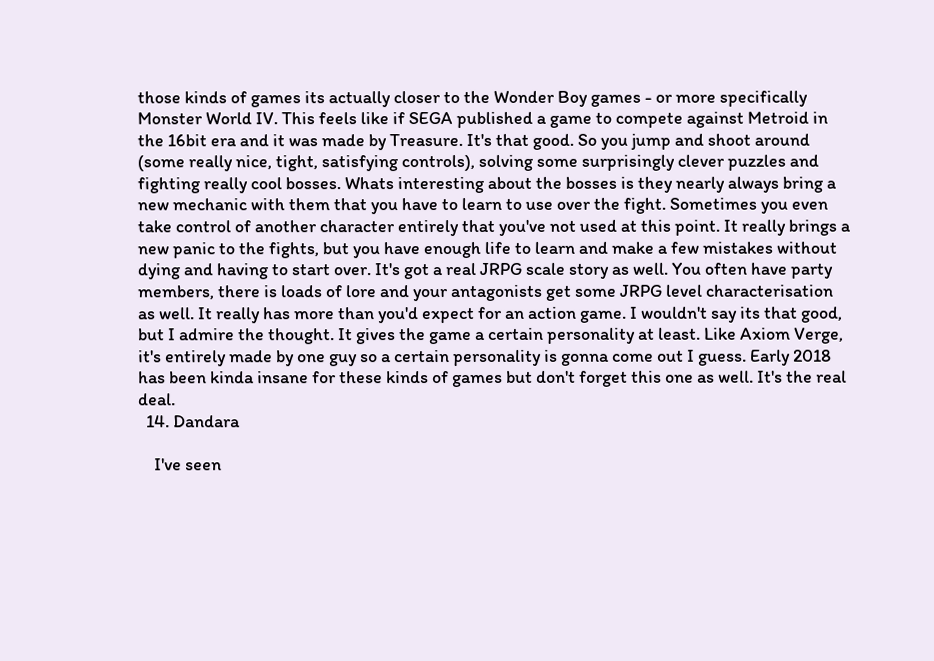those kinds of games its actually closer to the Wonder Boy games - or more specifically Monster World IV. This feels like if SEGA published a game to compete against Metroid in the 16bit era and it was made by Treasure. It's that good. So you jump and shoot around (some really nice, tight, satisfying controls), solving some surprisingly clever puzzles and fighting really cool bosses. Whats interesting about the bosses is they nearly always bring a new mechanic with them that you have to learn to use over the fight. Sometimes you even take control of another character entirely that you've not used at this point. It really brings a new panic to the fights, but you have enough life to learn and make a few mistakes without dying and having to start over. It's got a real JRPG scale story as well. You often have party members, there is loads of lore and your antagonists get some JRPG level characterisation as well. It really has more than you'd expect for an action game. I wouldn't say its that good, but I admire the thought. It gives the game a certain personality at least. Like Axiom Verge, it's entirely made by one guy so a certain personality is gonna come out I guess. Early 2018 has been kinda insane for these kinds of games but don't forget this one as well. It's the real deal.
  14. Dandara

    I've seen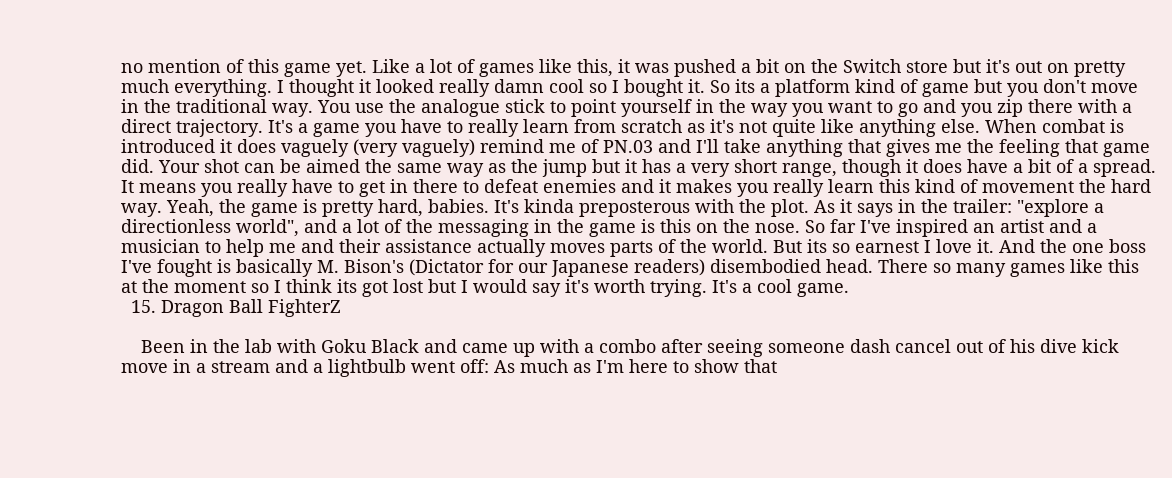no mention of this game yet. Like a lot of games like this, it was pushed a bit on the Switch store but it's out on pretty much everything. I thought it looked really damn cool so I bought it. So its a platform kind of game but you don't move in the traditional way. You use the analogue stick to point yourself in the way you want to go and you zip there with a direct trajectory. It's a game you have to really learn from scratch as it's not quite like anything else. When combat is introduced it does vaguely (very vaguely) remind me of PN.03 and I'll take anything that gives me the feeling that game did. Your shot can be aimed the same way as the jump but it has a very short range, though it does have a bit of a spread. It means you really have to get in there to defeat enemies and it makes you really learn this kind of movement the hard way. Yeah, the game is pretty hard, babies. It's kinda preposterous with the plot. As it says in the trailer: "explore a directionless world", and a lot of the messaging in the game is this on the nose. So far I've inspired an artist and a musician to help me and their assistance actually moves parts of the world. But its so earnest I love it. And the one boss I've fought is basically M. Bison's (Dictator for our Japanese readers) disembodied head. There so many games like this at the moment so I think its got lost but I would say it's worth trying. It's a cool game.
  15. Dragon Ball FighterZ

    Been in the lab with Goku Black and came up with a combo after seeing someone dash cancel out of his dive kick move in a stream and a lightbulb went off: As much as I'm here to show that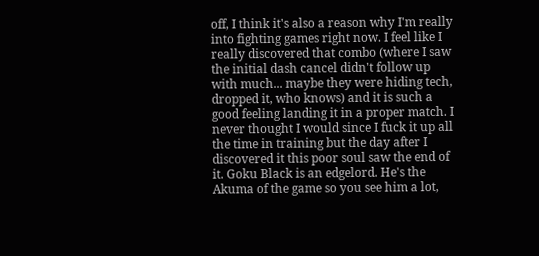off, I think it's also a reason why I'm really into fighting games right now. I feel like I really discovered that combo (where I saw the initial dash cancel didn't follow up with much... maybe they were hiding tech, dropped it, who knows) and it is such a good feeling landing it in a proper match. I never thought I would since I fuck it up all the time in training but the day after I discovered it this poor soul saw the end of it. Goku Black is an edgelord. He's the Akuma of the game so you see him a lot,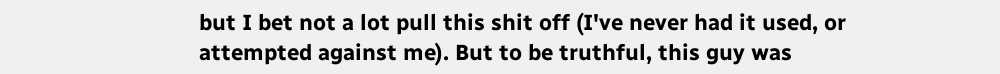but I bet not a lot pull this shit off (I've never had it used, or attempted against me). But to be truthful, this guy was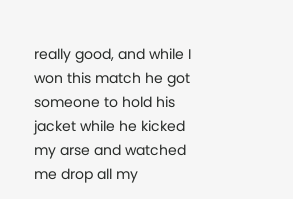really good, and while I won this match he got someone to hold his jacket while he kicked my arse and watched me drop all my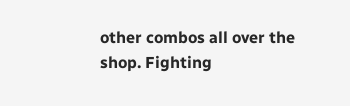other combos all over the shop. Fighting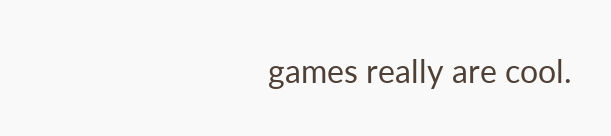games really are cool.